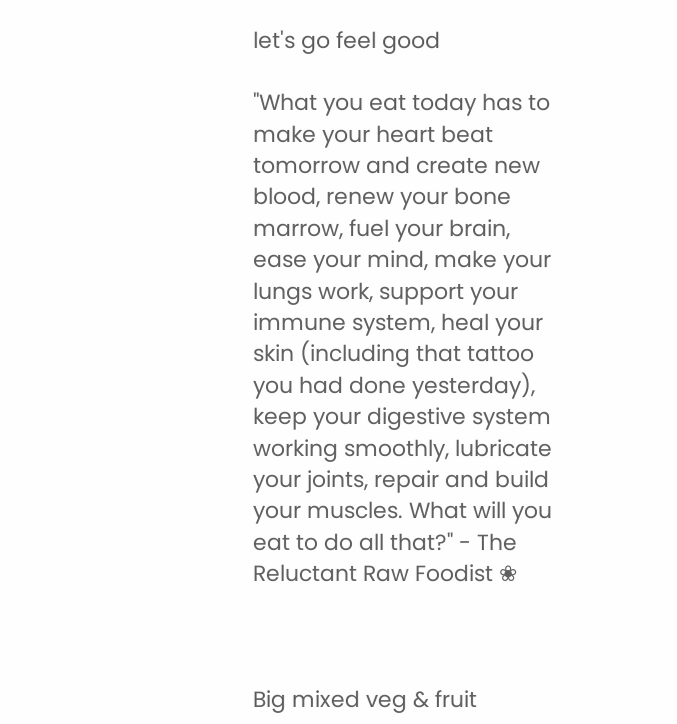let's go feel good

"What you eat today has to make your heart beat tomorrow and create new blood, renew your bone marrow, fuel your brain, ease your mind, make your lungs work, support your immune system, heal your skin (including that tattoo you had done yesterday), keep your digestive system working smoothly, lubricate your joints, repair and build your muscles. What will you eat to do all that?" - The Reluctant Raw Foodist ❀



Big mixed veg & fruit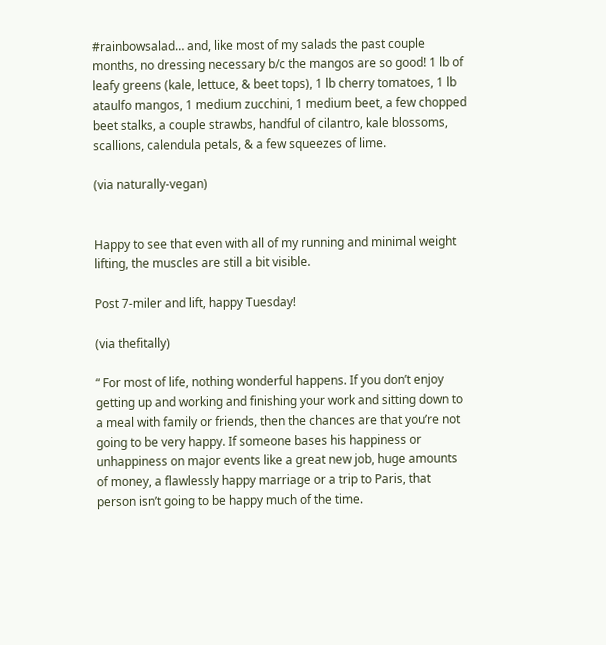#rainbowsalad… and, like most of my salads the past couple months, no dressing necessary b/c the mangos are so good! 1 lb of leafy greens (kale, lettuce, & beet tops), 1 lb cherry tomatoes, 1 lb ataulfo mangos, 1 medium zucchini, 1 medium beet, a few chopped beet stalks, a couple strawbs, handful of cilantro, kale blossoms, scallions, calendula petals, & a few squeezes of lime.

(via naturally-vegan)


Happy to see that even with all of my running and minimal weight lifting, the muscles are still a bit visible.

Post 7-miler and lift, happy Tuesday!

(via thefitally)

“ For most of life, nothing wonderful happens. If you don’t enjoy getting up and working and finishing your work and sitting down to a meal with family or friends, then the chances are that you’re not going to be very happy. If someone bases his happiness or unhappiness on major events like a great new job, huge amounts of money, a flawlessly happy marriage or a trip to Paris, that person isn’t going to be happy much of the time.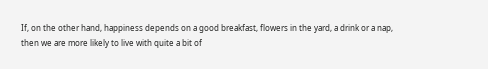If, on the other hand, happiness depends on a good breakfast, flowers in the yard, a drink or a nap, then we are more likely to live with quite a bit of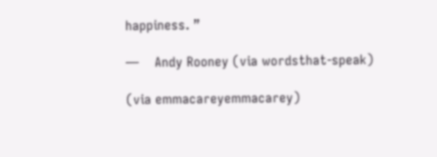happiness. ”

—    Andy Rooney (via wordsthat-speak)

(via emmacareyemmacarey)